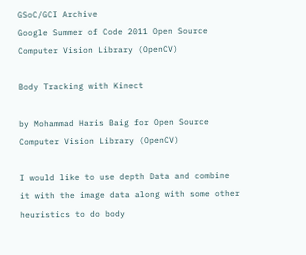GSoC/GCI Archive
Google Summer of Code 2011 Open Source Computer Vision Library (OpenCV)

Body Tracking with Kinect

by Mohammad Haris Baig for Open Source Computer Vision Library (OpenCV)

I would like to use depth Data and combine it with the image data along with some other heuristics to do body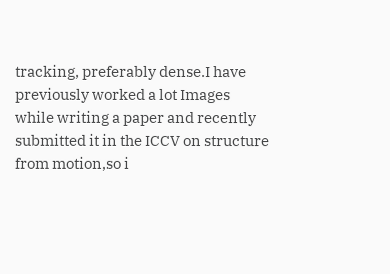tracking, preferably dense.I have previously worked a lot Images while writing a paper and recently submitted it in the ICCV on structure from motion,so i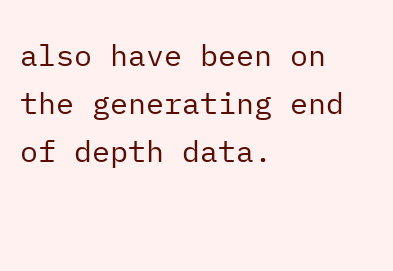also have been on the generating end of depth data.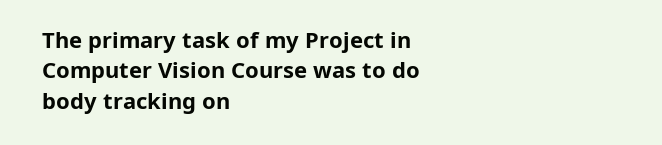The primary task of my Project in Computer Vision Course was to do body tracking on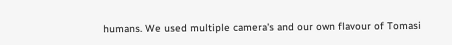humans. We used multiple camera's and our own flavour of Tomasi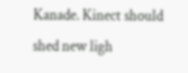Kanade. Kinect should shed new ligh